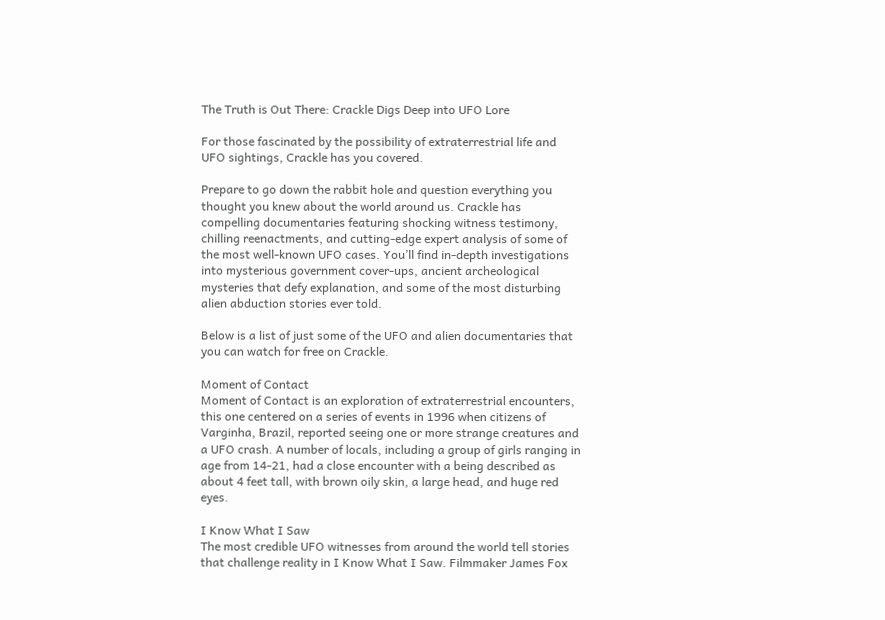The Truth is Out There: Crackle Digs Deep into UFO Lore

For those fascinated by the possibility of extraterrestrial life and UFO sightings, Crackle has you covered.

Prepare to go down the rabbit hole and question everything you thought you knew about the world around us. Crackle has compelling documentaries featuring shocking witness testimony, chilling reenactments, and cutting-edge expert analysis of some of the most well-known UFO cases. You’ll find in-depth investigations into mysterious government cover-ups, ancient archeological mysteries that defy explanation, and some of the most disturbing alien abduction stories ever told.

Below is a list of just some of the UFO and alien documentaries that you can watch for free on Crackle.

Moment of Contact
Moment of Contact is an exploration of extraterrestrial encounters, this one centered on a series of events in 1996 when citizens of Varginha, Brazil, reported seeing one or more strange creatures and a UFO crash. A number of locals, including a group of girls ranging in age from 14-21, had a close encounter with a being described as about 4 feet tall, with brown oily skin, a large head, and huge red eyes.

I Know What I Saw
The most credible UFO witnesses from around the world tell stories that challenge reality in I Know What I Saw. Filmmaker James Fox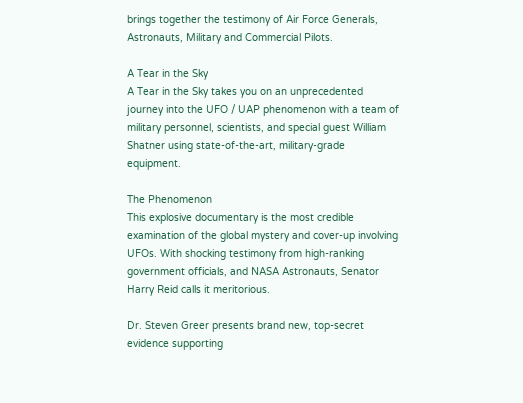brings together the testimony of Air Force Generals, Astronauts, Military and Commercial Pilots.

A Tear in the Sky
A Tear in the Sky takes you on an unprecedented journey into the UFO / UAP phenomenon with a team of military personnel, scientists, and special guest William Shatner using state-of-the-art, military-grade equipment.

The Phenomenon
This explosive documentary is the most credible examination of the global mystery and cover-up involving UFOs. With shocking testimony from high-ranking government officials, and NASA Astronauts, Senator Harry Reid calls it meritorious.

Dr. Steven Greer presents brand new, top-secret evidence supporting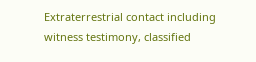Extraterrestrial contact including witness testimony, classified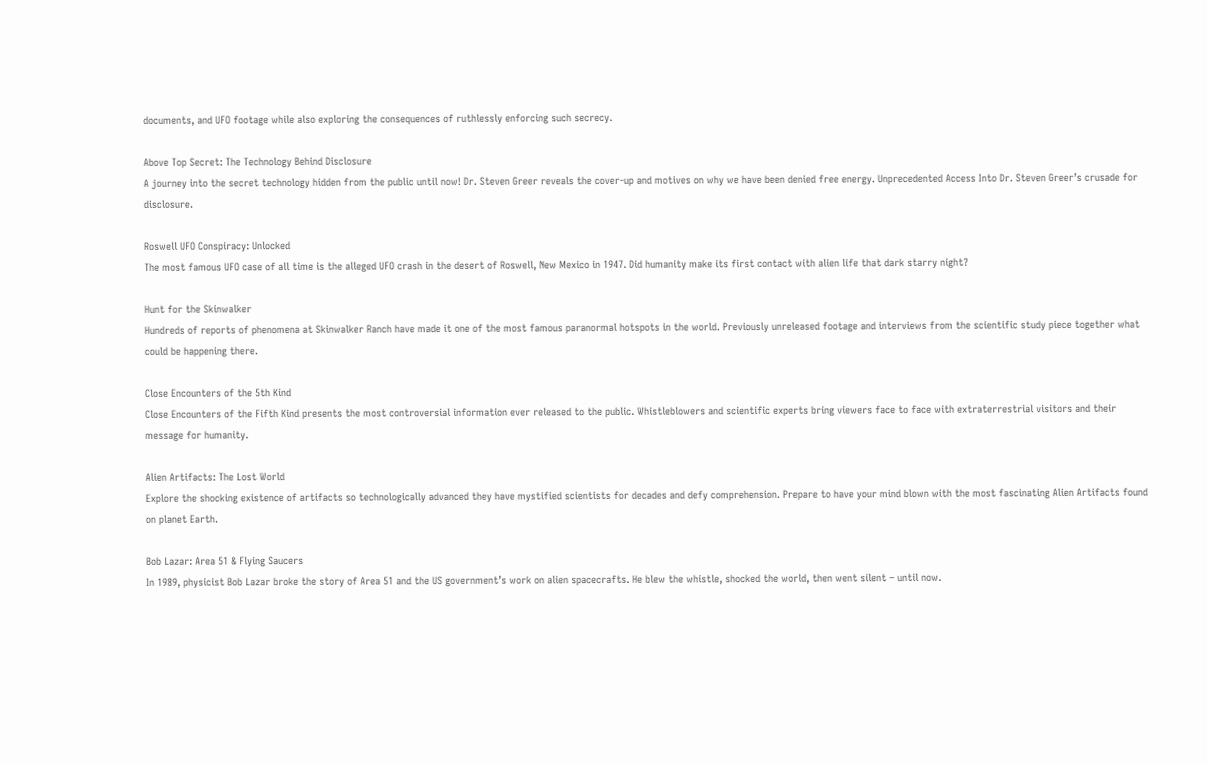documents, and UFO footage while also exploring the consequences of ruthlessly enforcing such secrecy.

Above Top Secret: The Technology Behind Disclosure
A journey into the secret technology hidden from the public until now! Dr. Steven Greer reveals the cover-up and motives on why we have been denied free energy. Unprecedented Access Into Dr. Steven Greer’s crusade for disclosure.

Roswell UFO Conspiracy: Unlocked
The most famous UFO case of all time is the alleged UFO crash in the desert of Roswell, New Mexico in 1947. Did humanity make its first contact with alien life that dark starry night?

Hunt for the Skinwalker
Hundreds of reports of phenomena at Skinwalker Ranch have made it one of the most famous paranormal hotspots in the world. Previously unreleased footage and interviews from the scientific study piece together what could be happening there.

Close Encounters of the 5th Kind
Close Encounters of the Fifth Kind presents the most controversial information ever released to the public. Whistleblowers and scientific experts bring viewers face to face with extraterrestrial visitors and their message for humanity.

Alien Artifacts: The Lost World
Explore the shocking existence of artifacts so technologically advanced they have mystified scientists for decades and defy comprehension. Prepare to have your mind blown with the most fascinating Alien Artifacts found on planet Earth.

Bob Lazar: Area 51 & Flying Saucers
In 1989, physicist Bob Lazar broke the story of Area 51 and the US government’s work on alien spacecrafts. He blew the whistle, shocked the world, then went silent – until now.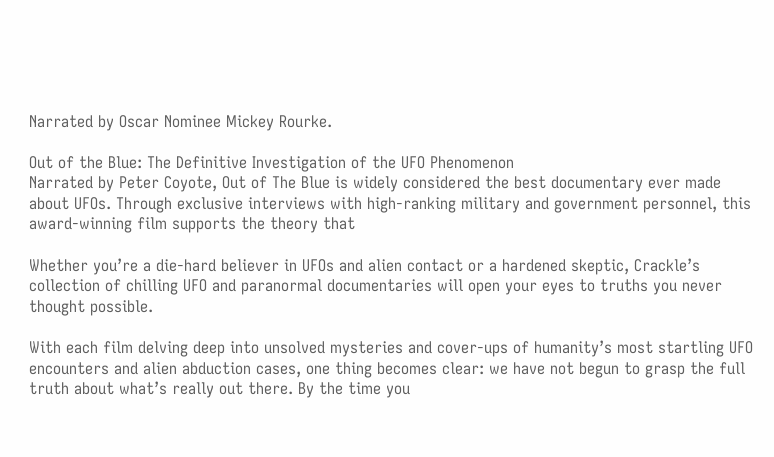Narrated by Oscar Nominee Mickey Rourke.

Out of the Blue: The Definitive Investigation of the UFO Phenomenon
Narrated by Peter Coyote, Out of The Blue is widely considered the best documentary ever made about UFOs. Through exclusive interviews with high-ranking military and government personnel, this award-winning film supports the theory that

Whether you’re a die-hard believer in UFOs and alien contact or a hardened skeptic, Crackle’s collection of chilling UFO and paranormal documentaries will open your eyes to truths you never thought possible.

With each film delving deep into unsolved mysteries and cover-ups of humanity’s most startling UFO encounters and alien abduction cases, one thing becomes clear: we have not begun to grasp the full truth about what’s really out there. By the time you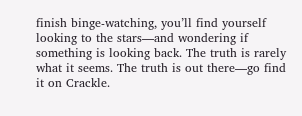finish binge-watching, you’ll find yourself looking to the stars—and wondering if something is looking back. The truth is rarely what it seems. The truth is out there—go find it on Crackle.